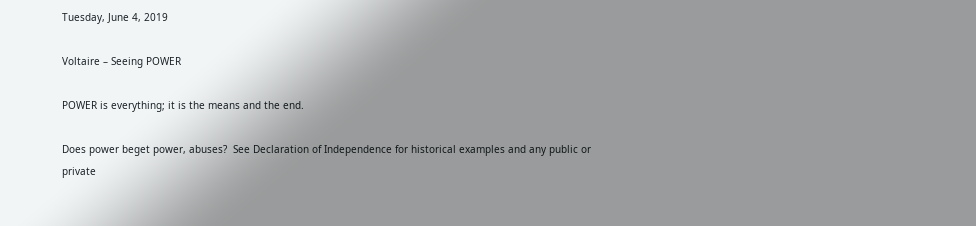Tuesday, June 4, 2019

Voltaire – Seeing POWER

POWER is everything; it is the means and the end.

Does power beget power, abuses?  See Declaration of Independence for historical examples and any public or private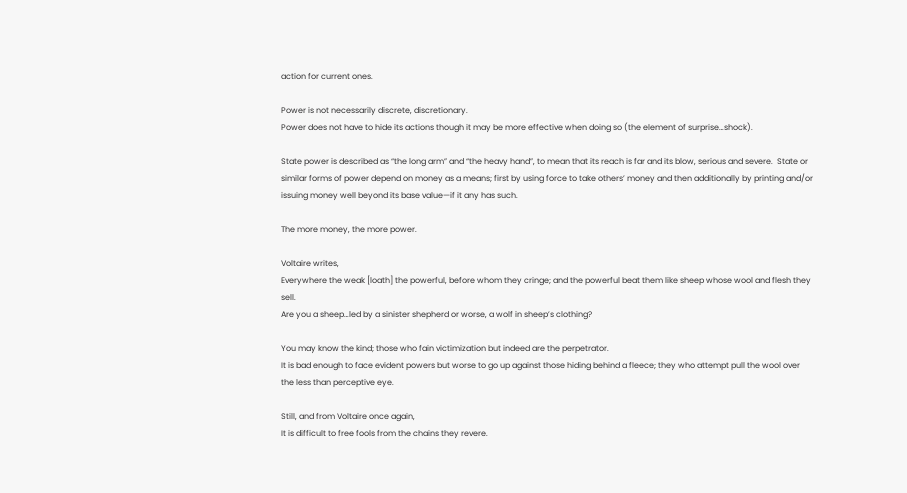action for current ones.

Power is not necessarily discrete, discretionary.
Power does not have to hide its actions though it may be more effective when doing so (the element of surprise…shock).

State power is described as “the long arm” and “the heavy hand”, to mean that its reach is far and its blow, serious and severe.  State or similar forms of power depend on money as a means; first by using force to take others’ money and then additionally by printing and/or issuing money well beyond its base value—if it any has such.

The more money, the more power.

Voltaire writes,
Everywhere the weak [loath] the powerful, before whom they cringe; and the powerful beat them like sheep whose wool and flesh they sell.
Are you a sheep…led by a sinister shepherd or worse, a wolf in sheep’s clothing?

You may know the kind; those who fain victimization but indeed are the perpetrator.
It is bad enough to face evident powers but worse to go up against those hiding behind a fleece; they who attempt pull the wool over the less than perceptive eye.

Still, and from Voltaire once again,
It is difficult to free fools from the chains they revere.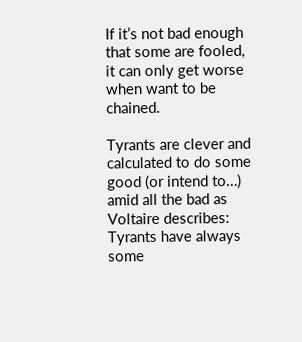If it’s not bad enough that some are fooled,  it can only get worse when want to be chained.

Tyrants are clever and calculated to do some good (or intend to…) amid all the bad as Voltaire describes:
Tyrants have always some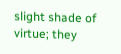slight shade of virtue; they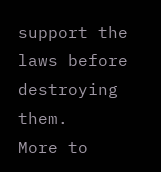support the laws before destroying them.
More to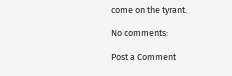come on the tyrant.

No comments:

Post a Comment